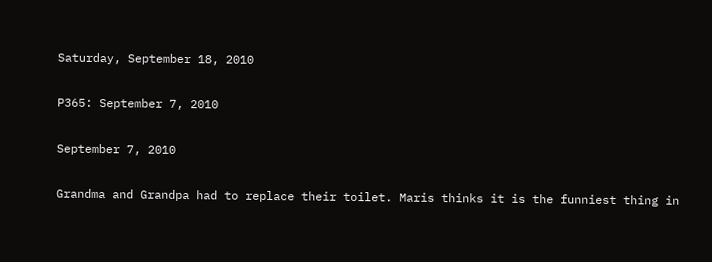Saturday, September 18, 2010

P365: September 7, 2010

September 7, 2010

Grandma and Grandpa had to replace their toilet. Maris thinks it is the funniest thing in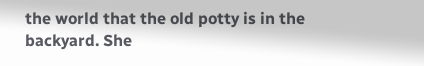the world that the old potty is in the backyard. She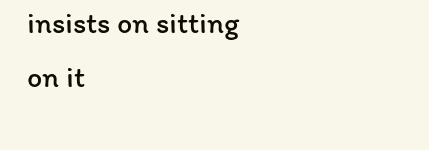insists on sitting on it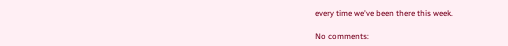every time we've been there this week.

No comments: